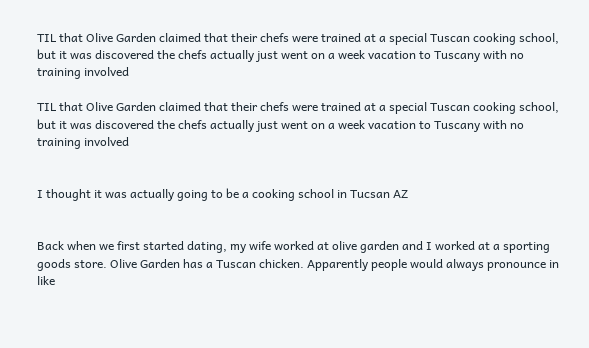TIL that Olive Garden claimed that their chefs were trained at a special Tuscan cooking school, but it was discovered the chefs actually just went on a week vacation to Tuscany with no training involved

TIL that Olive Garden claimed that their chefs were trained at a special Tuscan cooking school, but it was discovered the chefs actually just went on a week vacation to Tuscany with no training involved


I thought it was actually going to be a cooking school in Tucsan AZ


Back when we first started dating, my wife worked at olive garden and I worked at a sporting goods store. Olive Garden has a Tuscan chicken. Apparently people would always pronounce in like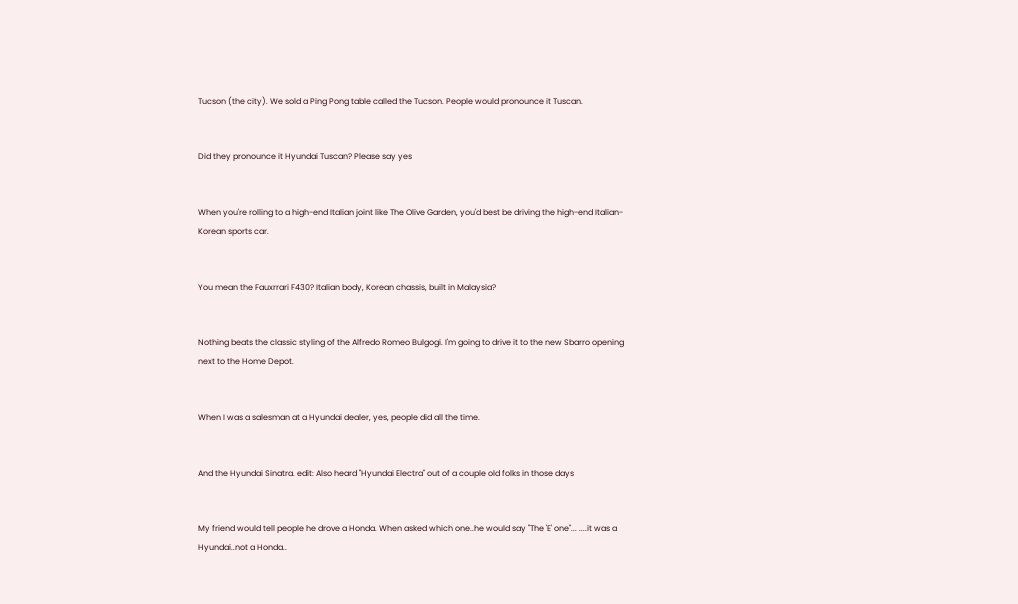Tucson (the city). We sold a Ping Pong table called the Tucson. People would pronounce it Tuscan.


Did they pronounce it Hyundai Tuscan? Please say yes


When you're rolling to a high-end Italian joint like The Olive Garden, you'd best be driving the high-end Italian-Korean sports car.


You mean the Fauxrrari F430? Italian body, Korean chassis, built in Malaysia?


Nothing beats the classic styling of the Alfredo Romeo Bulgogi. I'm going to drive it to the new Sbarro opening next to the Home Depot.


When I was a salesman at a Hyundai dealer, yes, people did all the time.


And the Hyundai Sinatra. edit: Also heard "Hyundai Electra" out of a couple old folks in those days


My friend would tell people he drove a Honda. When asked which one..he would say "The 'E' one"... ....it was a Hyundai..not a Honda..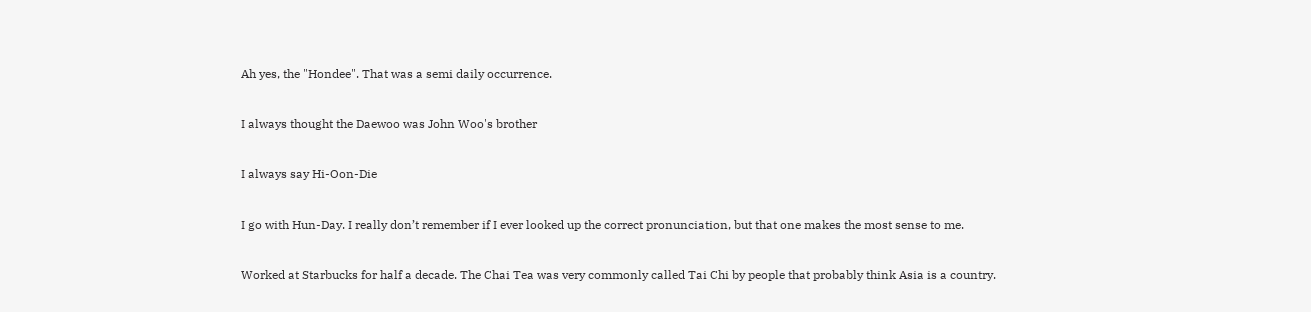Ah yes, the "Hondee". That was a semi daily occurrence.


I always thought the Daewoo was John Woo's brother


I always say Hi-Oon-Die


I go with Hun-Day. I really don’t remember if I ever looked up the correct pronunciation, but that one makes the most sense to me.


Worked at Starbucks for half a decade. The Chai Tea was very commonly called Tai Chi by people that probably think Asia is a country.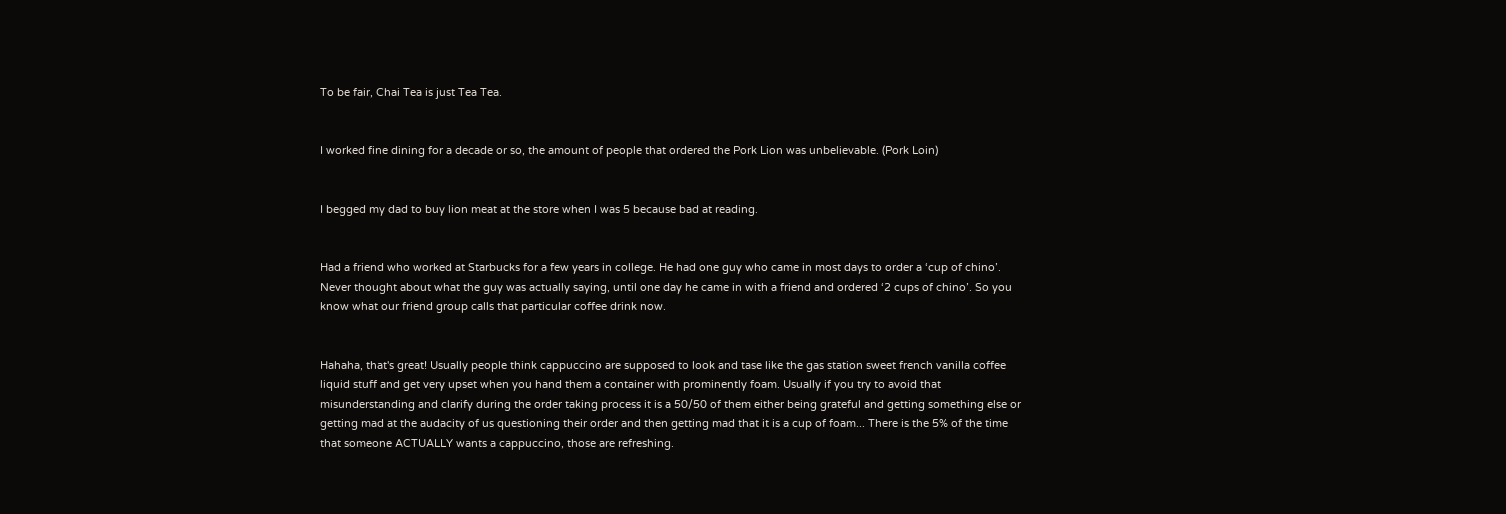To be fair, Chai Tea is just Tea Tea.


I worked fine dining for a decade or so, the amount of people that ordered the Pork Lion was unbelievable. (Pork Loin)


I begged my dad to buy lion meat at the store when I was 5 because bad at reading.


Had a friend who worked at Starbucks for a few years in college. He had one guy who came in most days to order a ‘cup of chino’. Never thought about what the guy was actually saying, until one day he came in with a friend and ordered ‘2 cups of chino’. So you know what our friend group calls that particular coffee drink now.


Hahaha, that's great! Usually people think cappuccino are supposed to look and tase like the gas station sweet french vanilla coffee liquid stuff and get very upset when you hand them a container with prominently foam. Usually if you try to avoid that misunderstanding and clarify during the order taking process it is a 50/50 of them either being grateful and getting something else or getting mad at the audacity of us questioning their order and then getting mad that it is a cup of foam... There is the 5% of the time that someone ACTUALLY wants a cappuccino, those are refreshing.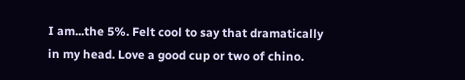I am...the 5%. Felt cool to say that dramatically in my head. Love a good cup or two of chino.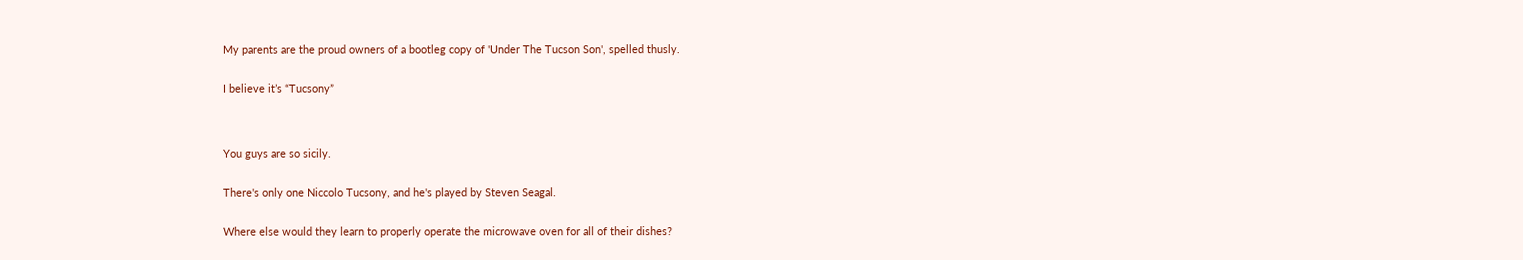My parents are the proud owners of a bootleg copy of 'Under The Tucson Son', spelled thusly.


I believe it’s “Tucsony”




You guys are so sicily.


There's only one Niccolo Tucsony, and he's played by Steven Seagal.


Where else would they learn to properly operate the microwave oven for all of their dishes?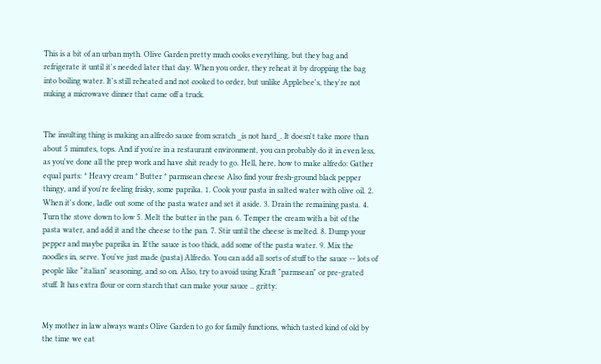This is a bit of an urban myth. Olive Garden pretty much cooks everything, but they bag and refrigerate it until it's needed later that day. When you order, they reheat it by dropping the bag into boiling water. It's still reheated and not cooked to order, but unlike Applebee's, they're not nuking a microwave dinner that came off a truck.


The insulting thing is making an alfredo sauce from scratch _is not hard_. It doesn't take more than about 5 minutes, tops. And if you're in a restaurant environment, you can probably do it in even less, as you've done all the prep work and have shit ready to go. Hell, here, how to make alfredo: Gather equal parts: * Heavy cream * Butter * parmsean cheese Also find your fresh-ground black pepper thingy, and if you're feeling frisky, some paprika. 1. Cook your pasta in salted water with olive oil. 2. When it's done, ladle out some of the pasta water and set it aside. 3. Drain the remaining pasta. 4. Turn the stove down to low 5. Melt the butter in the pan. 6. Temper the cream with a bit of the pasta water, and add it and the cheese to the pan. 7. Stir until the cheese is melted. 8. Dump your pepper and maybe paprika in. If the sauce is too thick, add some of the pasta water. 9. Mix the noodles in, serve. You've just made (pasta) Alfredo. You can add all sorts of stuff to the sauce -- lots of people like "italian" seasoning, and so on. Also, try to avoid using Kraft "parmsean" or pre-grated stuff. It has extra flour or corn starch that can make your sauce .. gritty.


My mother in law always wants Olive Garden to go for family functions, which tasted kind of old by the time we eat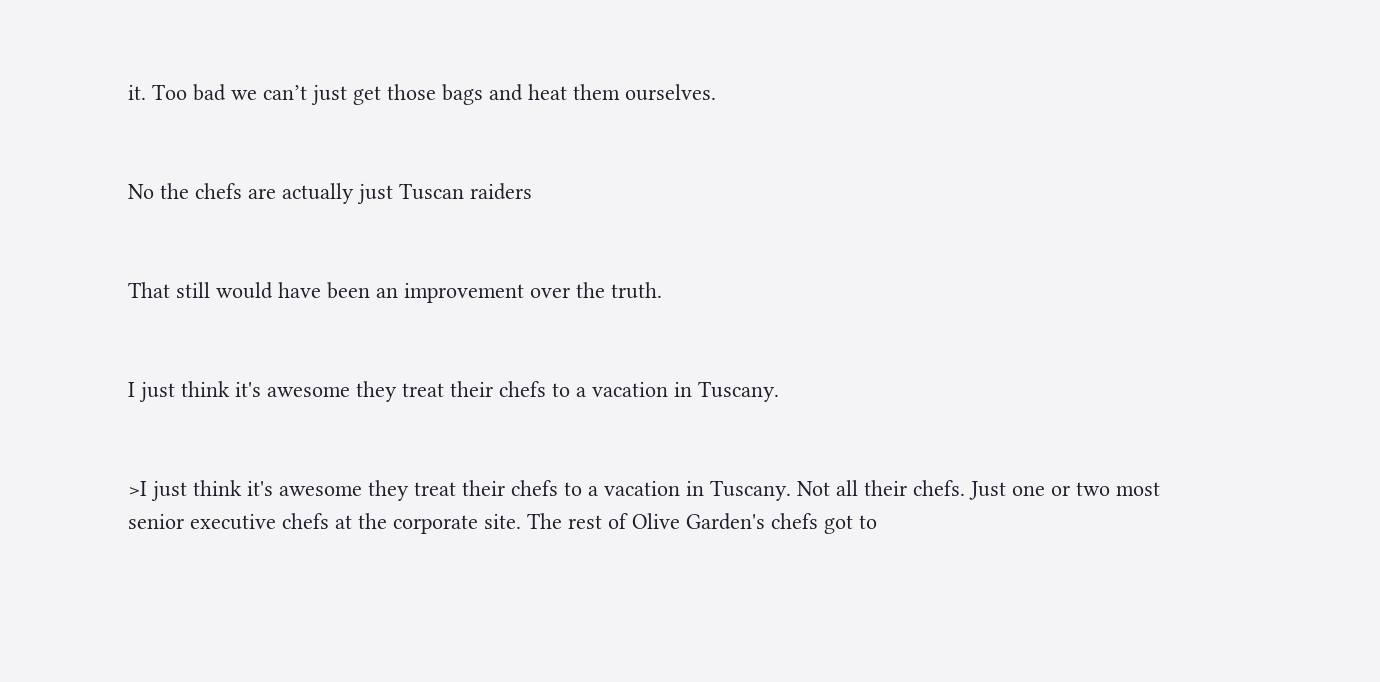it. Too bad we can’t just get those bags and heat them ourselves.


No the chefs are actually just Tuscan raiders


That still would have been an improvement over the truth.


I just think it's awesome they treat their chefs to a vacation in Tuscany.


>I just think it's awesome they treat their chefs to a vacation in Tuscany. Not all their chefs. Just one or two most senior executive chefs at the corporate site. The rest of Olive Garden's chefs got to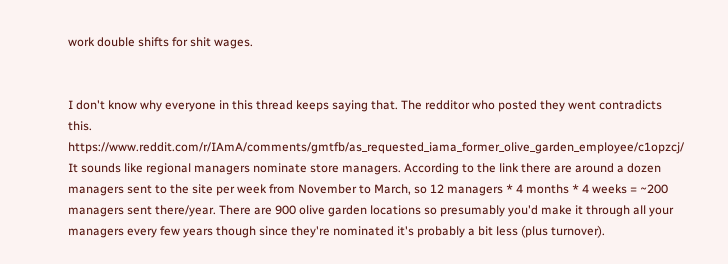work double shifts for shit wages.


I don't know why everyone in this thread keeps saying that. The redditor who posted they went contradicts this. https://www.reddit.com/r/IAmA/comments/gmtfb/as_requested_iama_former_olive_garden_employee/c1opzcj/ It sounds like regional managers nominate store managers. According to the link there are around a dozen managers sent to the site per week from November to March, so 12 managers * 4 months * 4 weeks = ~200 managers sent there/year. There are 900 olive garden locations so presumably you'd make it through all your managers every few years though since they're nominated it's probably a bit less (plus turnover).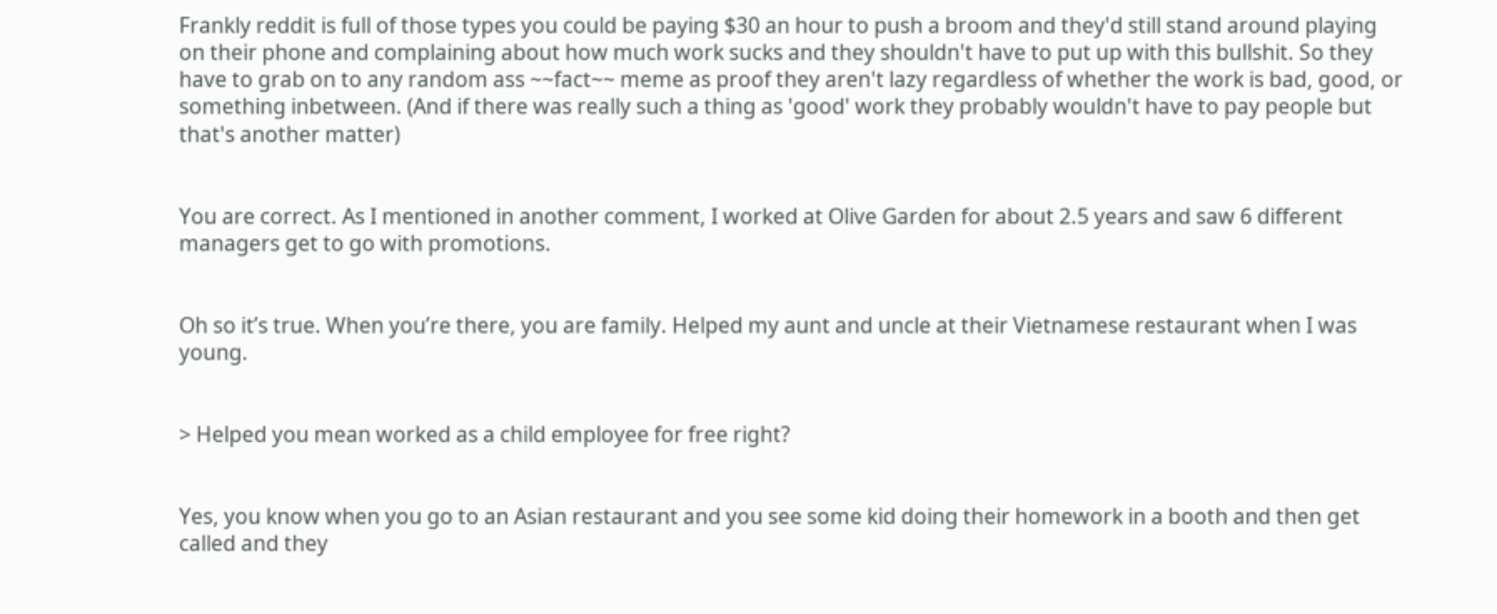Frankly reddit is full of those types you could be paying $30 an hour to push a broom and they'd still stand around playing on their phone and complaining about how much work sucks and they shouldn't have to put up with this bullshit. So they have to grab on to any random ass ~~fact~~ meme as proof they aren't lazy regardless of whether the work is bad, good, or something inbetween. (And if there was really such a thing as 'good' work they probably wouldn't have to pay people but that's another matter)


You are correct. As I mentioned in another comment, I worked at Olive Garden for about 2.5 years and saw 6 different managers get to go with promotions.


Oh so it’s true. When you’re there, you are family. Helped my aunt and uncle at their Vietnamese restaurant when I was young.


> Helped you mean worked as a child employee for free right?


Yes, you know when you go to an Asian restaurant and you see some kid doing their homework in a booth and then get called and they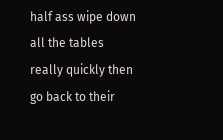half ass wipe down all the tables really quickly then go back to their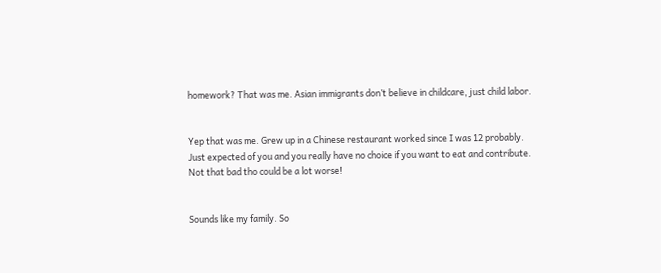homework? That was me. Asian immigrants don’t believe in childcare, just child labor.


Yep that was me. Grew up in a Chinese restaurant worked since I was 12 probably. Just expected of you and you really have no choice if you want to eat and contribute. Not that bad tho could be a lot worse!


Sounds like my family. So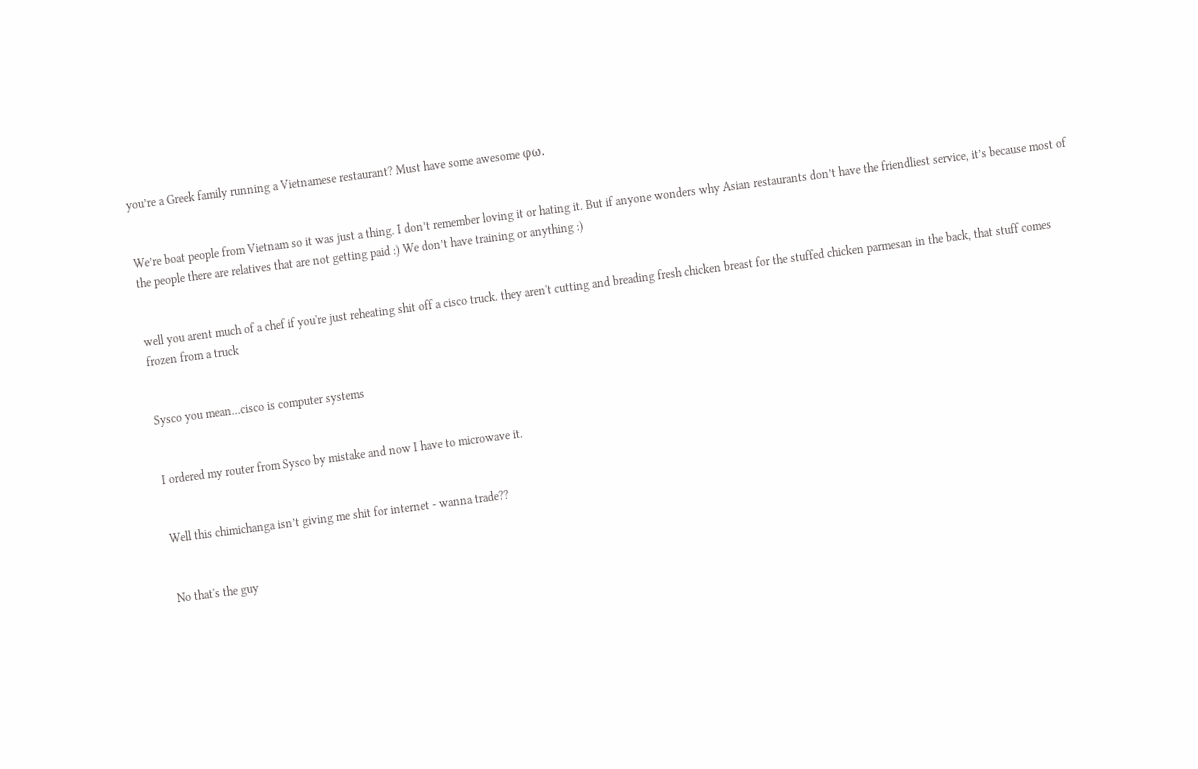you’re a Greek family running a Vietnamese restaurant? Must have some awesome φω.


We’re boat people from Vietnam so it was just a thing. I don’t remember loving it or hating it. But if anyone wonders why Asian restaurants don’t have the friendliest service, it’s because most of the people there are relatives that are not getting paid :) We don’t have training or anything :)


well you arent much of a chef if you're just reheating shit off a cisco truck. they aren't cutting and breading fresh chicken breast for the stuffed chicken parmesan in the back, that stuff comes frozen from a truck


Sysco you mean...cisco is computer systems


I ordered my router from Sysco by mistake and now I have to microwave it.


Well this chimichanga isn’t giving me shit for internet - wanna trade??


No that's the guy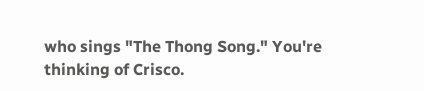who sings "The Thong Song." You're thinking of Crisco.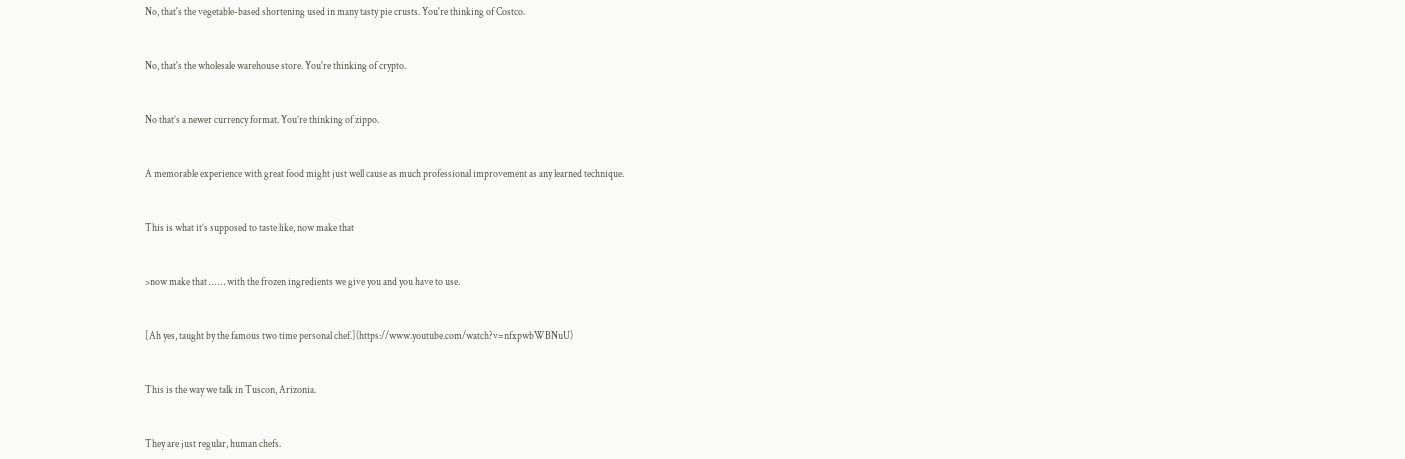No, that's the vegetable-based shortening used in many tasty pie crusts. You're thinking of Costco.


No, that's the wholesale warehouse store. You're thinking of crypto.


No that’s a newer currency format. You’re thinking of zippo.


A memorable experience with great food might just well cause as much professional improvement as any learned technique.


This is what it’s supposed to taste like, now make that


>now make that … … with the frozen ingredients we give you and you have to use.


[Ah yes, taught by the famous two time personal chef.](https://www.youtube.com/watch?v=nfxpwbWBNuU)


This is the way we talk in Tuscon, Arizonia.


They are just regular, human chefs.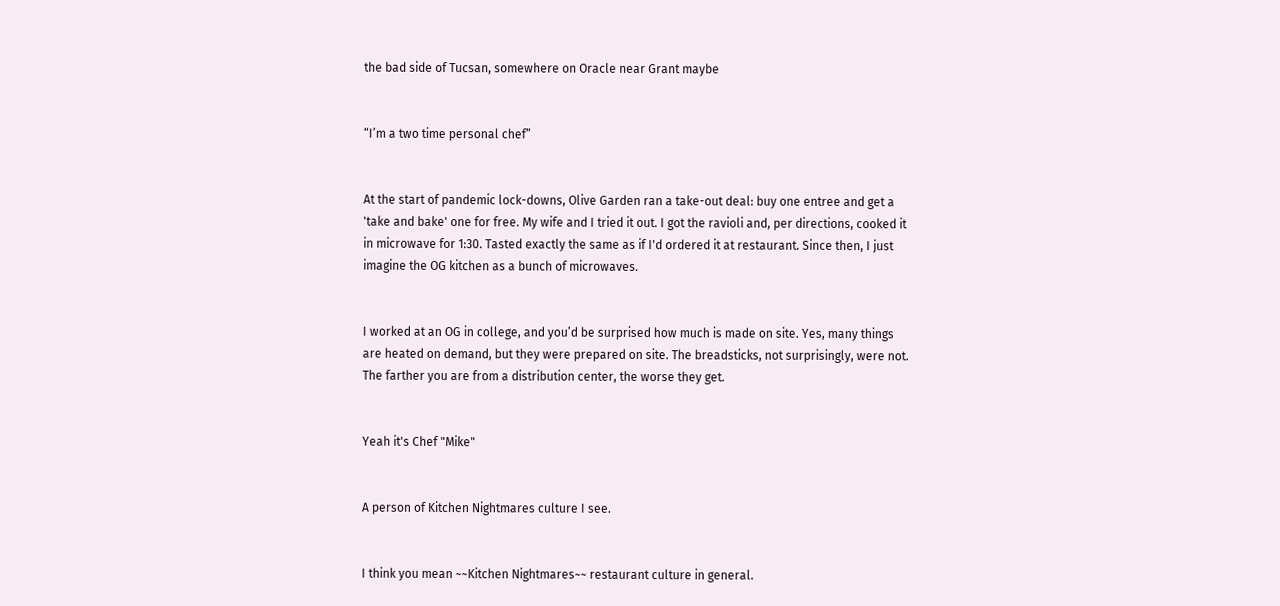the bad side of Tucsan, somewhere on Oracle near Grant maybe


“I’m a two time personal chef”


At the start of pandemic lock-downs, Olive Garden ran a take-out deal: buy one entree and get a 'take and bake' one for free. My wife and I tried it out. I got the ravioli and, per directions, cooked it in microwave for 1:30. Tasted exactly the same as if I'd ordered it at restaurant. Since then, I just imagine the OG kitchen as a bunch of microwaves.


I worked at an OG in college, and you’d be surprised how much is made on site. Yes, many things are heated on demand, but they were prepared on site. The breadsticks, not surprisingly, were not. The farther you are from a distribution center, the worse they get.


Yeah it's Chef "Mike"


A person of Kitchen Nightmares culture I see.


I think you mean ~~Kitchen Nightmares~~ restaurant culture in general.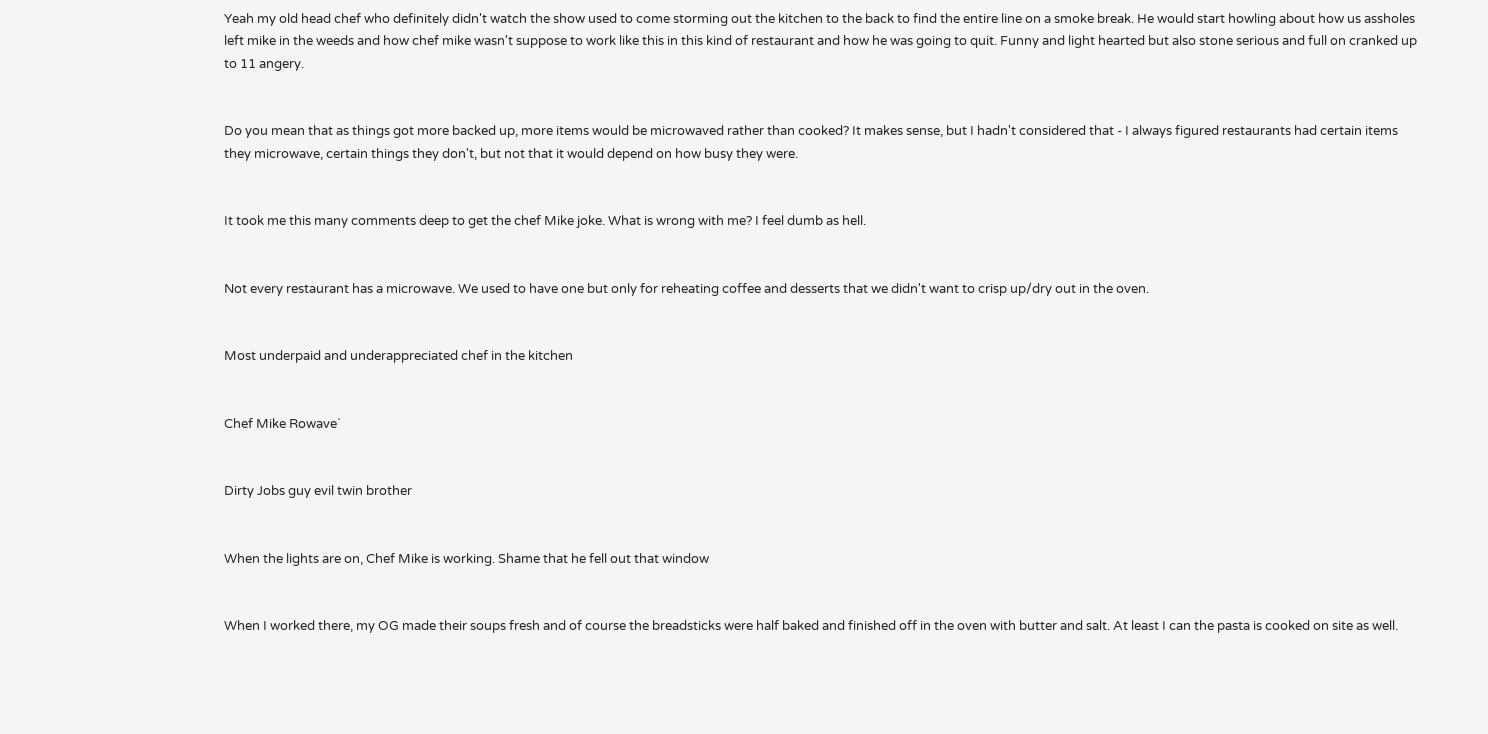Yeah my old head chef who definitely didn't watch the show used to come storming out the kitchen to the back to find the entire line on a smoke break. He would start howling about how us assholes left mike in the weeds and how chef mike wasn't suppose to work like this in this kind of restaurant and how he was going to quit. Funny and light hearted but also stone serious and full on cranked up to 11 angery.


Do you mean that as things got more backed up, more items would be microwaved rather than cooked? It makes sense, but I hadn't considered that - I always figured restaurants had certain items they microwave, certain things they don't, but not that it would depend on how busy they were.


It took me this many comments deep to get the chef Mike joke. What is wrong with me? I feel dumb as hell.


Not every restaurant has a microwave. We used to have one but only for reheating coffee and desserts that we didn't want to crisp up/dry out in the oven.


Most underpaid and underappreciated chef in the kitchen


Chef Mike Rowave`


Dirty Jobs guy evil twin brother


When the lights are on, Chef Mike is working. Shame that he fell out that window


When I worked there, my OG made their soups fresh and of course the breadsticks were half baked and finished off in the oven with butter and salt. At least I can the pasta is cooked on site as well.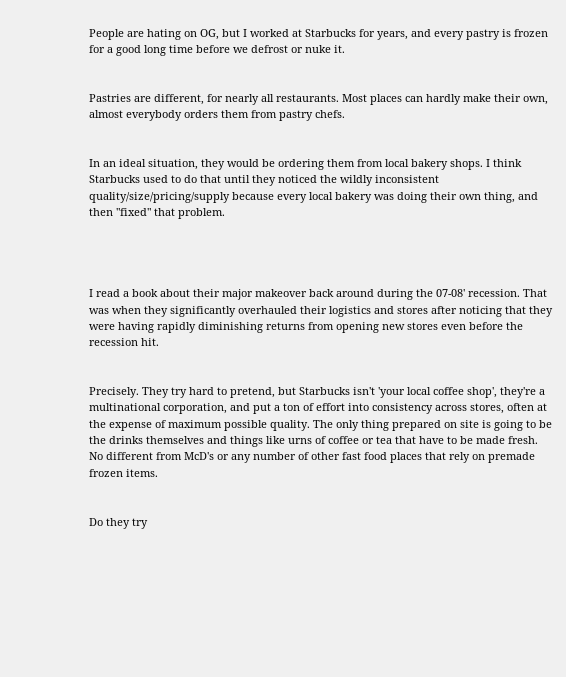People are hating on OG, but I worked at Starbucks for years, and every pastry is frozen for a good long time before we defrost or nuke it.


Pastries are different, for nearly all restaurants. Most places can hardly make their own, almost everybody orders them from pastry chefs.


In an ideal situation, they would be ordering them from local bakery shops. I think Starbucks used to do that until they noticed the wildly inconsistent quality/size/pricing/supply because every local bakery was doing their own thing, and then "fixed" that problem.




I read a book about their major makeover back around during the 07-08' recession. That was when they significantly overhauled their logistics and stores after noticing that they were having rapidly diminishing returns from opening new stores even before the recession hit.


Precisely. They try hard to pretend, but Starbucks isn't 'your local coffee shop', they're a multinational corporation, and put a ton of effort into consistency across stores, often at the expense of maximum possible quality. The only thing prepared on site is going to be the drinks themselves and things like urns of coffee or tea that have to be made fresh. No different from McD's or any number of other fast food places that rely on premade frozen items.


Do they try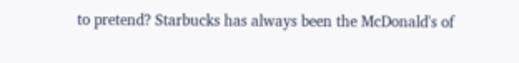to pretend? Starbucks has always been the McDonald's of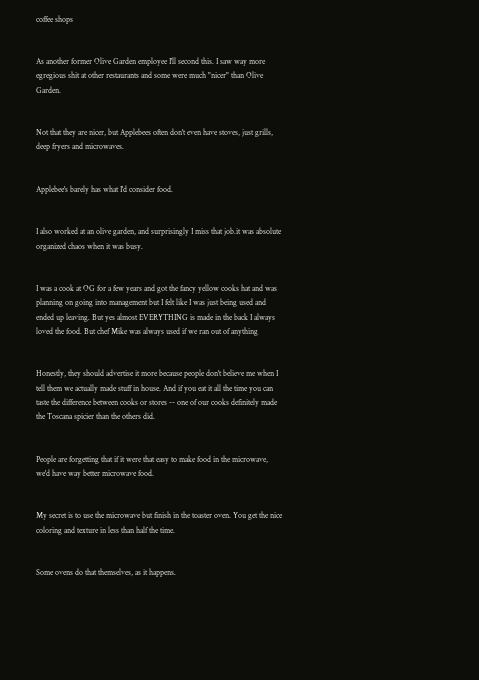coffee shops


As another former Olive Garden employee I'll second this. I saw way more egregious shit at other restaurants and some were much "nicer" than Olive Garden.


Not that they are nicer, but Applebees often don't even have stoves, just grills, deep fryers and microwaves.


Applebee's barely has what I'd consider food.


I also worked at an olive garden, and surprisingly I miss that job.it was absolute organized chaos when it was busy.


I was a cook at OG for a few years and got the fancy yellow cooks hat and was planning on going into management but I felt like I was just being used and ended up leaving. But yes almost EVERYTHING is made in the back I always loved the food. But chef Mike was always used if we ran out of anything


Honestly, they should advertise it more because people don't believe me when I tell them we actually made stuff in house. And if you eat it all the time you can taste the difference between cooks or stores -- one of our cooks definitely made the Toscana spicier than the others did.


People are forgetting that if it were that easy to make food in the microwave, we'd have way better microwave food.


My secret is to use the microwave but finish in the toaster oven. You get the nice coloring and texture in less than half the time.


Some ovens do that themselves, as it happens.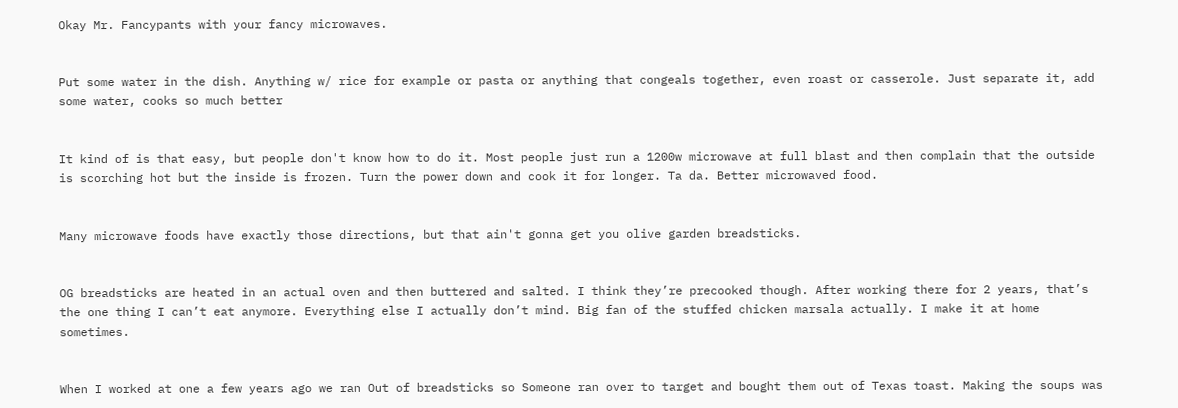Okay Mr. Fancypants with your fancy microwaves.


Put some water in the dish. Anything w/ rice for example or pasta or anything that congeals together, even roast or casserole. Just separate it, add some water, cooks so much better


It kind of is that easy, but people don't know how to do it. Most people just run a 1200w microwave at full blast and then complain that the outside is scorching hot but the inside is frozen. Turn the power down and cook it for longer. Ta da. Better microwaved food.


Many microwave foods have exactly those directions, but that ain't gonna get you olive garden breadsticks.


OG breadsticks are heated in an actual oven and then buttered and salted. I think they’re precooked though. After working there for 2 years, that’s the one thing I can’t eat anymore. Everything else I actually don’t mind. Big fan of the stuffed chicken marsala actually. I make it at home sometimes.


When I worked at one a few years ago we ran Out of breadsticks so Someone ran over to target and bought them out of Texas toast. Making the soups was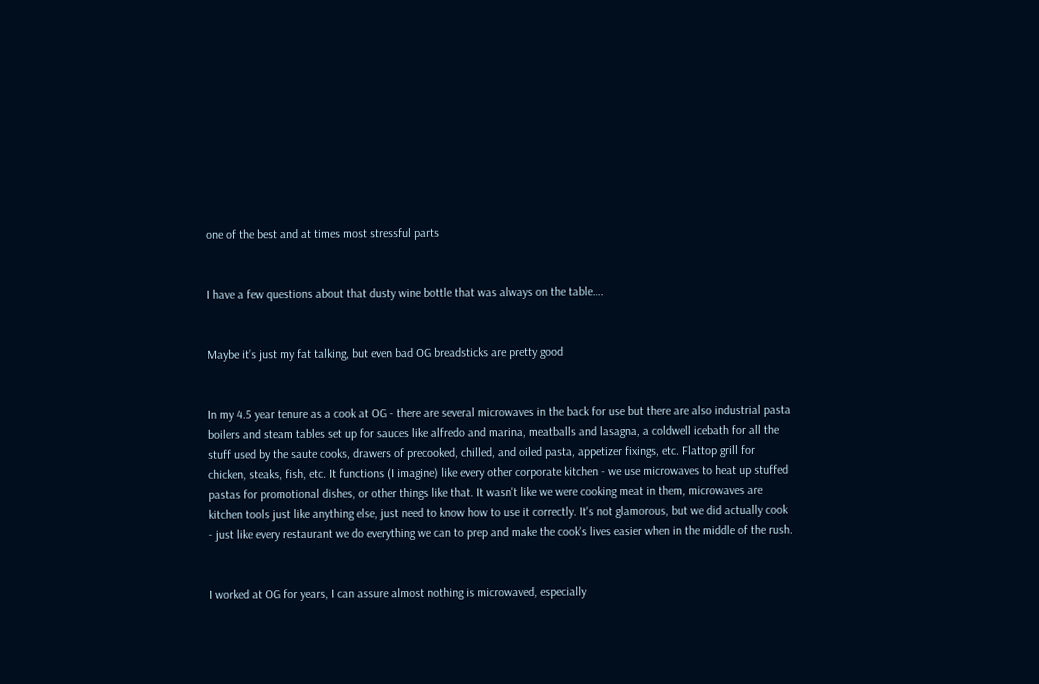one of the best and at times most stressful parts


I have a few questions about that dusty wine bottle that was always on the table….


Maybe it’s just my fat talking, but even bad OG breadsticks are pretty good


In my 4.5 year tenure as a cook at OG - there are several microwaves in the back for use but there are also industrial pasta boilers and steam tables set up for sauces like alfredo and marina, meatballs and lasagna, a coldwell icebath for all the stuff used by the saute cooks, drawers of precooked, chilled, and oiled pasta, appetizer fixings, etc. Flattop grill for chicken, steaks, fish, etc. It functions (I imagine) like every other corporate kitchen - we use microwaves to heat up stuffed pastas for promotional dishes, or other things like that. It wasn't like we were cooking meat in them, microwaves are kitchen tools just like anything else, just need to know how to use it correctly. It's not glamorous, but we did actually cook - just like every restaurant we do everything we can to prep and make the cook's lives easier when in the middle of the rush.


I worked at OG for years, I can assure almost nothing is microwaved, especially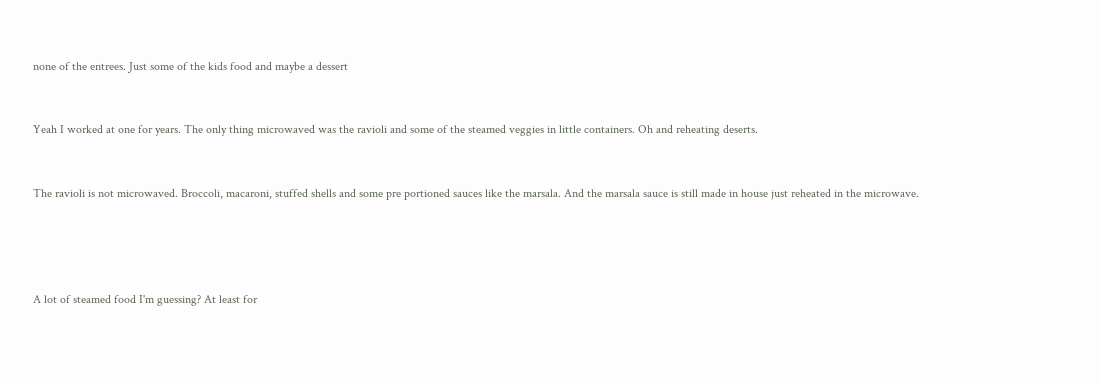none of the entrees. Just some of the kids food and maybe a dessert


Yeah I worked at one for years. The only thing microwaved was the ravioli and some of the steamed veggies in little containers. Oh and reheating deserts.


The ravioli is not microwaved. Broccoli, macaroni, stuffed shells and some pre portioned sauces like the marsala. And the marsala sauce is still made in house just reheated in the microwave.




A lot of steamed food I'm guessing? At least for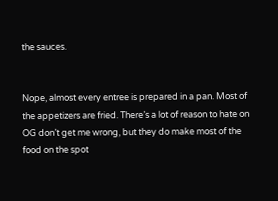the sauces.


Nope, almost every entree is prepared in a pan. Most of the appetizers are fried. There’s a lot of reason to hate on OG don’t get me wrong, but they do make most of the food on the spot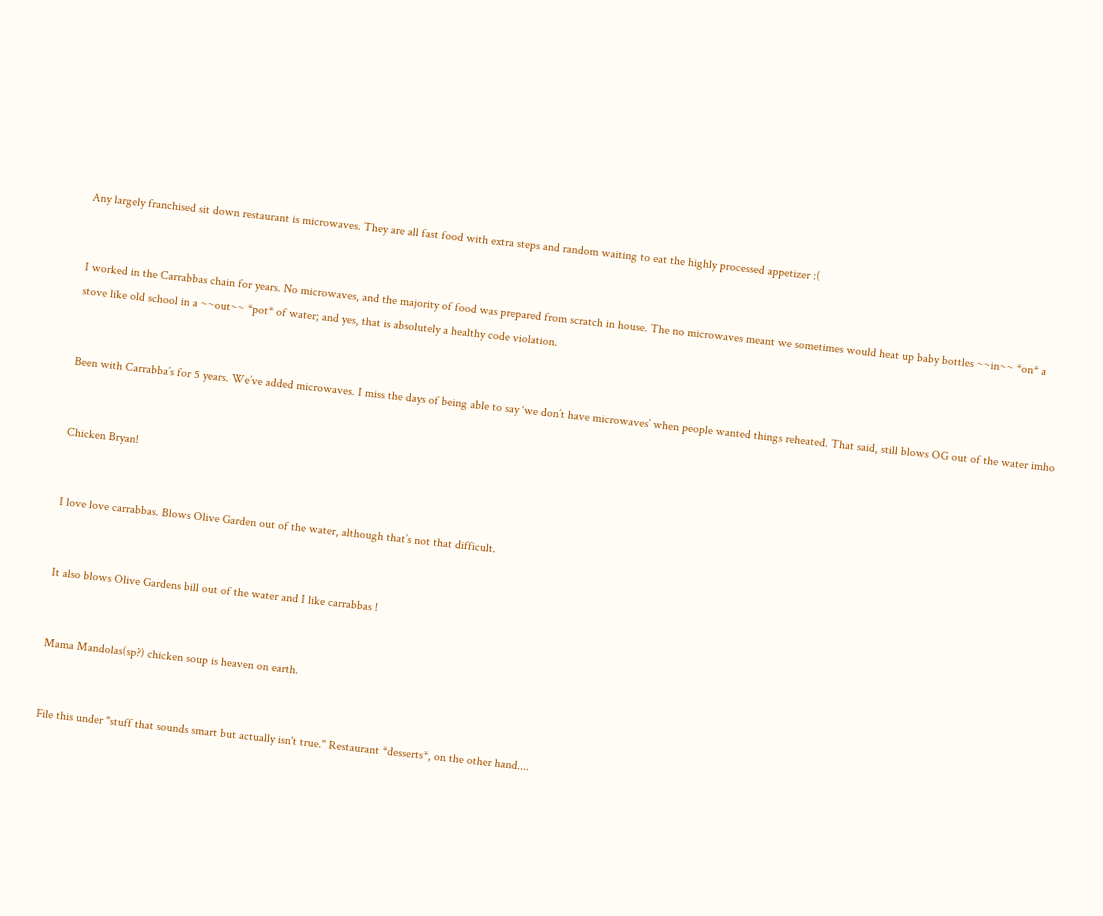Any largely franchised sit down restaurant is microwaves. They are all fast food with extra steps and random waiting to eat the highly processed appetizer :(


I worked in the Carrabbas chain for years. No microwaves, and the majority of food was prepared from scratch in house. The no microwaves meant we sometimes would heat up baby bottles ~~in~~ *on* a stove like old school in a ~~out~~ *pot* of water; and yes, that is absolutely a healthy code violation.


Been with Carrabba’s for 5 years. We’ve added microwaves. I miss the days of being able to say ‘we don’t have microwaves’ when people wanted things reheated. That said, still blows OG out of the water imho


Chicken Bryan!


I love love carrabbas. Blows Olive Garden out of the water, although that’s not that difficult.


It also blows Olive Gardens bill out of the water and I like carrabbas !


Mama Mandolas(sp?) chicken soup is heaven on earth.


File this under "stuff that sounds smart but actually isn't true." Restaurant *desserts*, on the other hand....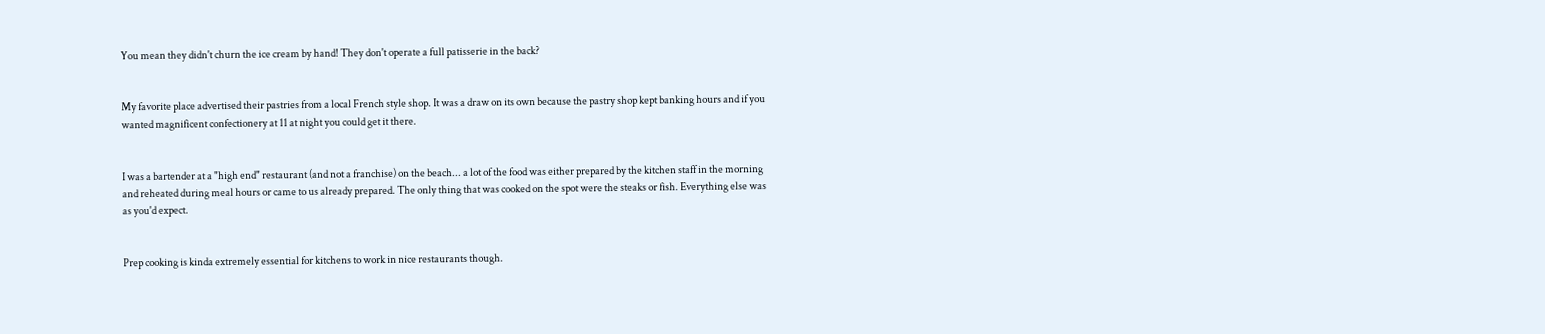You mean they didn't churn the ice cream by hand! They don't operate a full patisserie in the back?


My favorite place advertised their pastries from a local French style shop. It was a draw on its own because the pastry shop kept banking hours and if you wanted magnificent confectionery at 11 at night you could get it there.


I was a bartender at a "high end" restaurant (and not a franchise) on the beach... a lot of the food was either prepared by the kitchen staff in the morning and reheated during meal hours or came to us already prepared. The only thing that was cooked on the spot were the steaks or fish. Everything else was as you'd expect.


Prep cooking is kinda extremely essential for kitchens to work in nice restaurants though.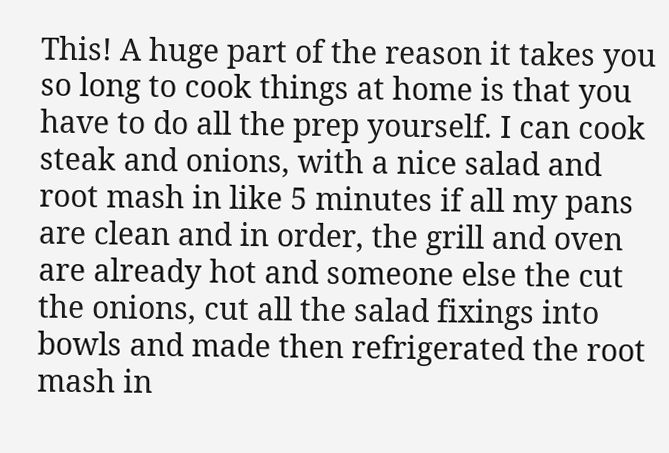This! A huge part of the reason it takes you so long to cook things at home is that you have to do all the prep yourself. I can cook steak and onions, with a nice salad and root mash in like 5 minutes if all my pans are clean and in order, the grill and oven are already hot and someone else the cut the onions, cut all the salad fixings into bowls and made then refrigerated the root mash in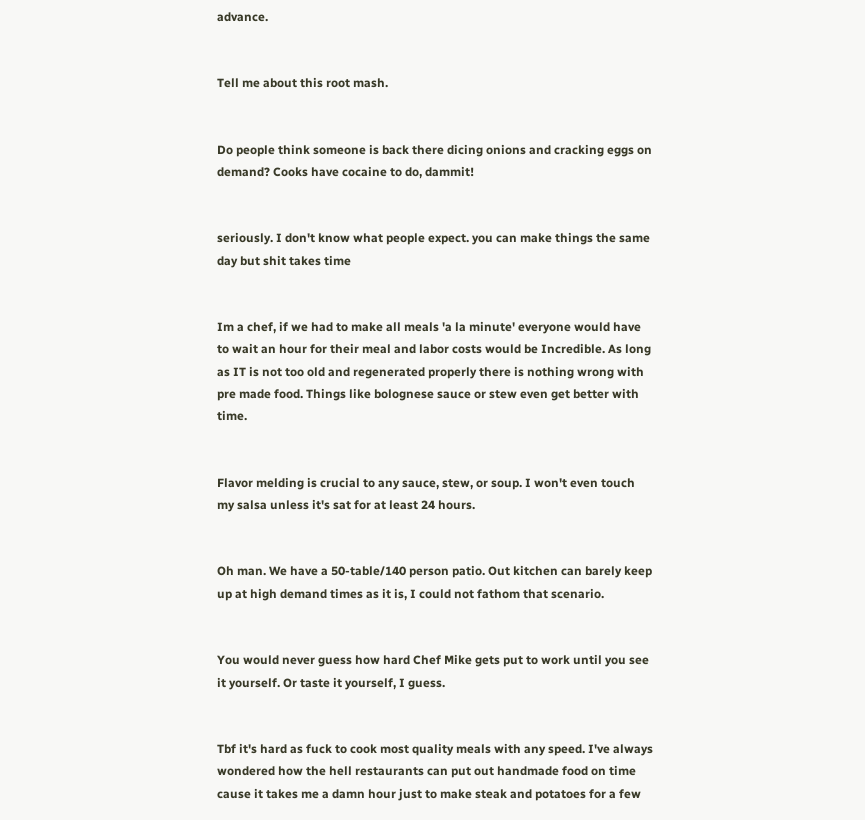advance.


Tell me about this root mash.


Do people think someone is back there dicing onions and cracking eggs on demand? Cooks have cocaine to do, dammit!


seriously. I don't know what people expect. you can make things the same day but shit takes time


Im a chef, if we had to make all meals 'a la minute' everyone would have to wait an hour for their meal and labor costs would be Incredible. As long as IT is not too old and regenerated properly there is nothing wrong with pre made food. Things like bolognese sauce or stew even get better with time.


Flavor melding is crucial to any sauce, stew, or soup. I won't even touch my salsa unless it's sat for at least 24 hours.


Oh man. We have a 50-table/140 person patio. Out kitchen can barely keep up at high demand times as it is, I could not fathom that scenario.


You would never guess how hard Chef Mike gets put to work until you see it yourself. Or taste it yourself, I guess.


Tbf it's hard as fuck to cook most quality meals with any speed. I've always wondered how the hell restaurants can put out handmade food on time cause it takes me a damn hour just to make steak and potatoes for a few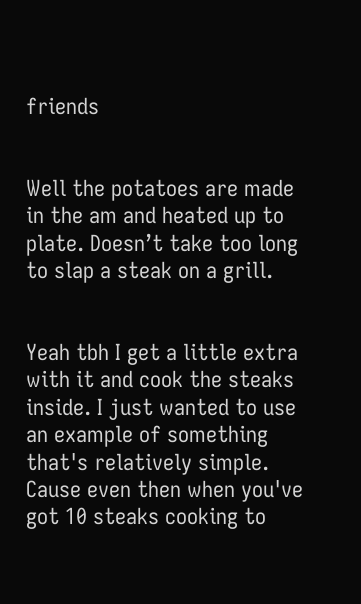friends


Well the potatoes are made in the am and heated up to plate. Doesn’t take too long to slap a steak on a grill.


Yeah tbh I get a little extra with it and cook the steaks inside. I just wanted to use an example of something that's relatively simple. Cause even then when you've got 10 steaks cooking to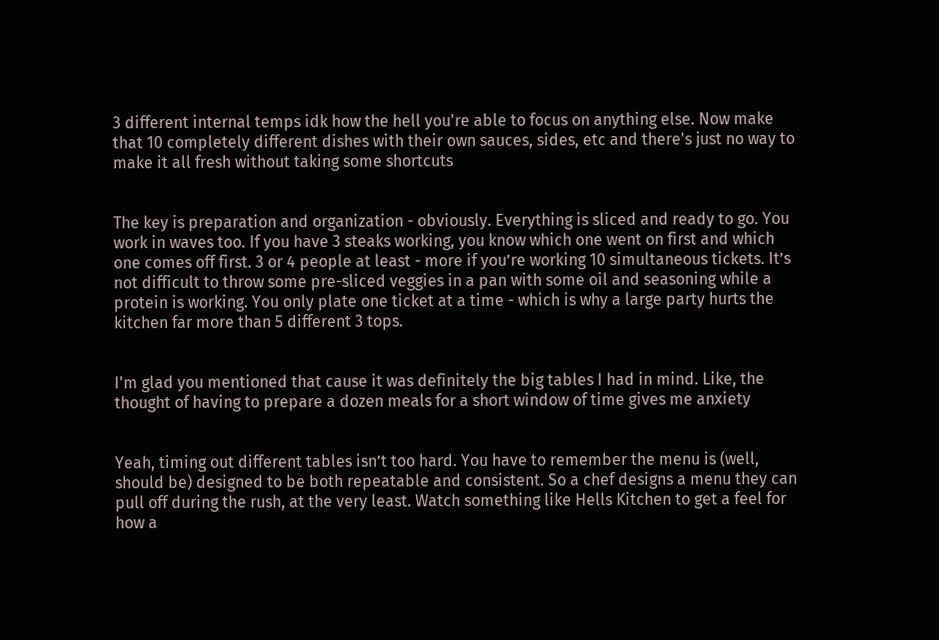3 different internal temps idk how the hell you're able to focus on anything else. Now make that 10 completely different dishes with their own sauces, sides, etc and there's just no way to make it all fresh without taking some shortcuts


The key is preparation and organization - obviously. Everything is sliced and ready to go. You work in waves too. If you have 3 steaks working, you know which one went on first and which one comes off first. 3 or 4 people at least - more if you’re working 10 simultaneous tickets. It’s not difficult to throw some pre-sliced veggies in a pan with some oil and seasoning while a protein is working. You only plate one ticket at a time - which is why a large party hurts the kitchen far more than 5 different 3 tops.


I'm glad you mentioned that cause it was definitely the big tables I had in mind. Like, the thought of having to prepare a dozen meals for a short window of time gives me anxiety


Yeah, timing out different tables isn’t too hard. You have to remember the menu is (well, should be) designed to be both repeatable and consistent. So a chef designs a menu they can pull off during the rush, at the very least. Watch something like Hells Kitchen to get a feel for how a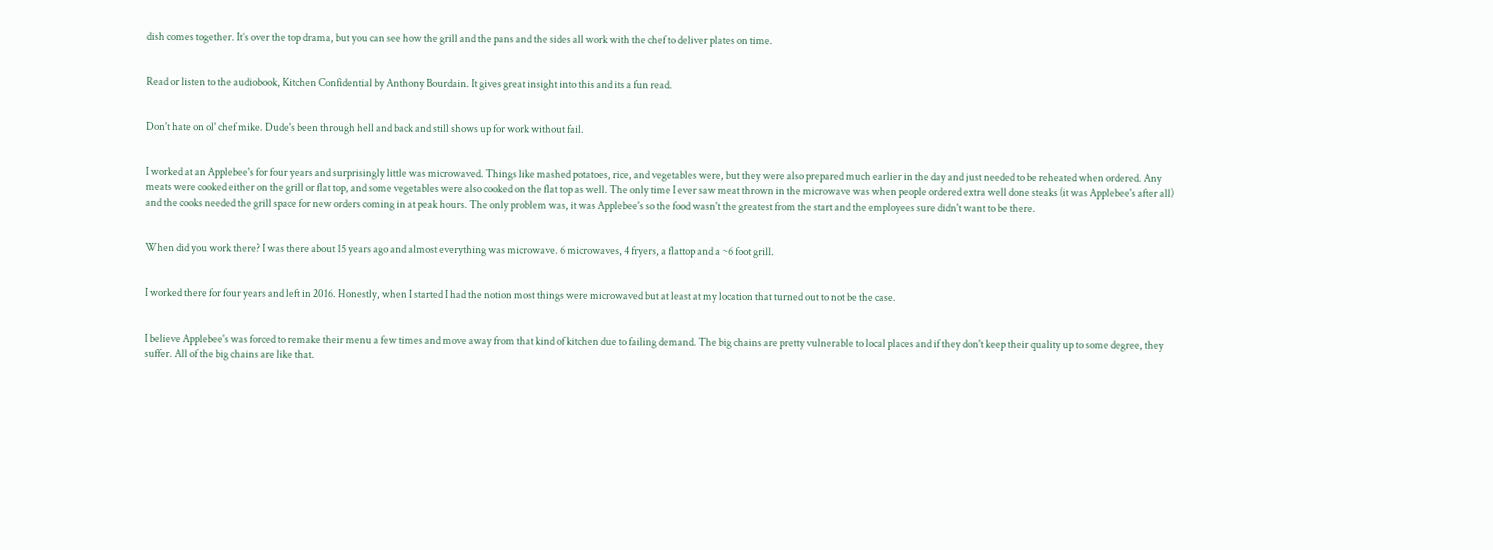dish comes together. It’s over the top drama, but you can see how the grill and the pans and the sides all work with the chef to deliver plates on time.


Read or listen to the audiobook, Kitchen Confidential by Anthony Bourdain. It gives great insight into this and its a fun read.


Don't hate on ol' chef mike. Dude's been through hell and back and still shows up for work without fail.


I worked at an Applebee's for four years and surprisingly little was microwaved. Things like mashed potatoes, rice, and vegetables were, but they were also prepared much earlier in the day and just needed to be reheated when ordered. Any meats were cooked either on the grill or flat top, and some vegetables were also cooked on the flat top as well. The only time I ever saw meat thrown in the microwave was when people ordered extra well done steaks (it was Applebee's after all) and the cooks needed the grill space for new orders coming in at peak hours. The only problem was, it was Applebee's so the food wasn't the greatest from the start and the employees sure didn't want to be there.


When did you work there? I was there about 15 years ago and almost everything was microwave. 6 microwaves, 4 fryers, a flattop and a ~6 foot grill.


I worked there for four years and left in 2016. Honestly, when I started I had the notion most things were microwaved but at least at my location that turned out to not be the case.


I believe Applebee's was forced to remake their menu a few times and move away from that kind of kitchen due to failing demand. The big chains are pretty vulnerable to local places and if they don't keep their quality up to some degree, they suffer. All of the big chains are like that.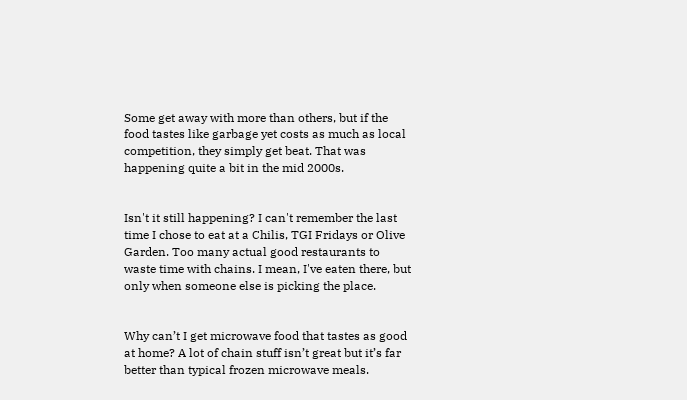Some get away with more than others, but if the food tastes like garbage yet costs as much as local competition, they simply get beat. That was happening quite a bit in the mid 2000s.


Isn't it still happening? I can't remember the last time I chose to eat at a Chilis, TGI Fridays or Olive Garden. Too many actual good restaurants to waste time with chains. I mean, I've eaten there, but only when someone else is picking the place.


Why can’t I get microwave food that tastes as good at home? A lot of chain stuff isn’t great but it’s far better than typical frozen microwave meals.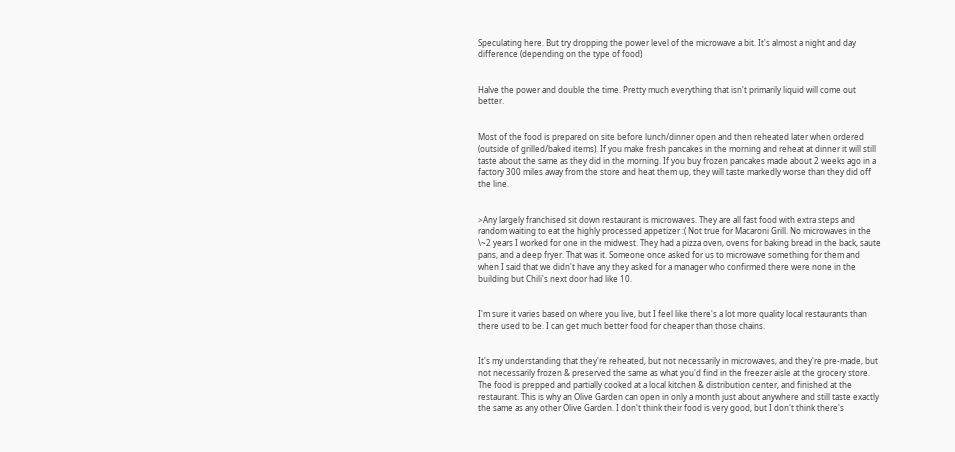Speculating here. But try dropping the power level of the microwave a bit. It's almost a night and day difference (depending on the type of food)


Halve the power and double the time. Pretty much everything that isn't primarily liquid will come out better.


Most of the food is prepared on site before lunch/dinner open and then reheated later when ordered (outside of grilled/baked items). If you make fresh pancakes in the morning and reheat at dinner it will still taste about the same as they did in the morning. If you buy frozen pancakes made about 2 weeks ago in a factory 300 miles away from the store and heat them up, they will taste markedly worse than they did off the line.


>Any largely franchised sit down restaurant is microwaves. They are all fast food with extra steps and random waiting to eat the highly processed appetizer :( Not true for Macaroni Grill. No microwaves in the \~2 years I worked for one in the midwest. They had a pizza oven, ovens for baking bread in the back, saute pans, and a deep fryer. That was it. Someone once asked for us to microwave something for them and when I said that we didn't have any they asked for a manager who confirmed there were none in the building but Chili's next door had like 10.


I'm sure it varies based on where you live, but I feel like there's a lot more quality local restaurants than there used to be. I can get much better food for cheaper than those chains.


It's my understanding that they're reheated, but not necessarily in microwaves, and they're pre-made, but not necessarily frozen & preserved the same as what you'd find in the freezer aisle at the grocery store. The food is prepped and partially cooked at a local kitchen & distribution center, and finished at the restaurant. This is why an Olive Garden can open in only a month just about anywhere and still taste exactly the same as any other Olive Garden. I don't think their food is very good, but I don't think there's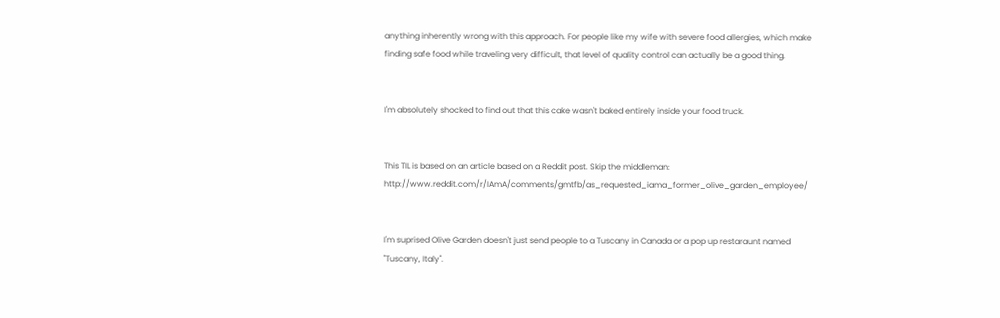anything inherently wrong with this approach. For people like my wife with severe food allergies, which make finding safe food while traveling very difficult, that level of quality control can actually be a good thing.


I'm absolutely shocked to find out that this cake wasn't baked entirely inside your food truck.


This TIL is based on an article based on a Reddit post. Skip the middleman: http://www.reddit.com/r/IAmA/comments/gmtfb/as_requested_iama_former_olive_garden_employee/


I'm suprised Olive Garden doesn't just send people to a Tuscany in Canada or a pop up restaraunt named "Tuscany, Italy".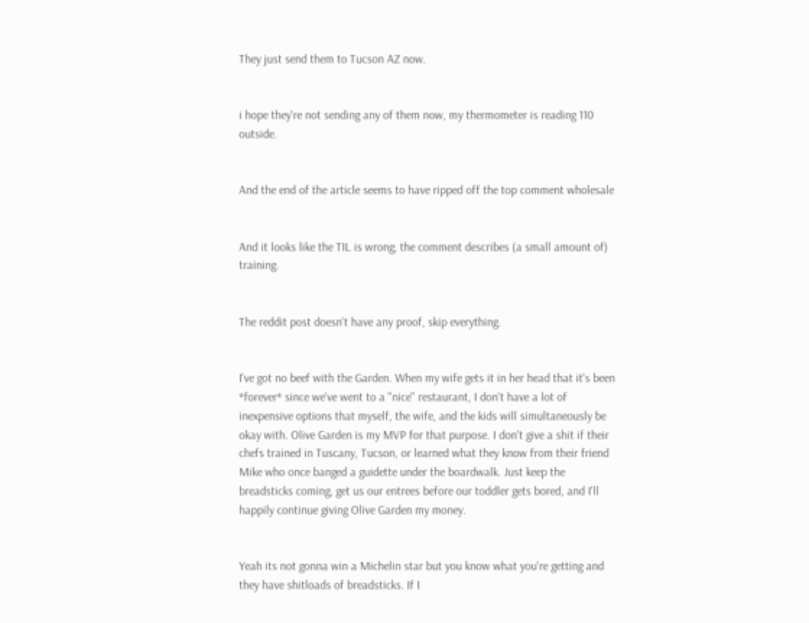They just send them to Tucson AZ now.


i hope they're not sending any of them now, my thermometer is reading 110 outside.


And the end of the article seems to have ripped off the top comment wholesale


And it looks like the TIL is wrong; the comment describes (a small amount of) training.


The reddit post doesn't have any proof, skip everything.


I've got no beef with the Garden. When my wife gets it in her head that it's been *forever* since we've went to a "nice" restaurant, I don't have a lot of inexpensive options that myself, the wife, and the kids will simultaneously be okay with. Olive Garden is my MVP for that purpose. I don't give a shit if their chefs trained in Tuscany, Tucson, or learned what they know from their friend Mike who once banged a guidette under the boardwalk. Just keep the breadsticks coming, get us our entrees before our toddler gets bored, and I'll happily continue giving Olive Garden my money.


Yeah its not gonna win a Michelin star but you know what you're getting and they have shitloads of breadsticks. If I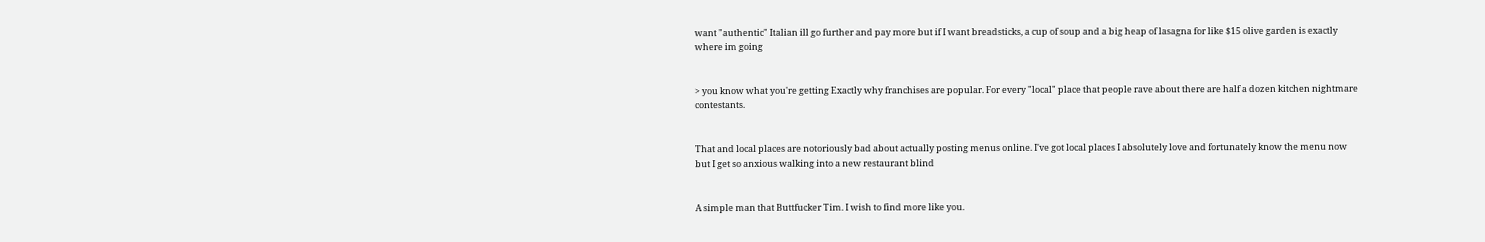want "authentic" Italian ill go further and pay more but if I want breadsticks, a cup of soup and a big heap of lasagna for like $15 olive garden is exactly where im going


> you know what you're getting Exactly why franchises are popular. For every "local" place that people rave about there are half a dozen kitchen nightmare contestants.


That and local places are notoriously bad about actually posting menus online. I've got local places I absolutely love and fortunately know the menu now but I get so anxious walking into a new restaurant blind


A simple man that Buttfucker Tim. I wish to find more like you.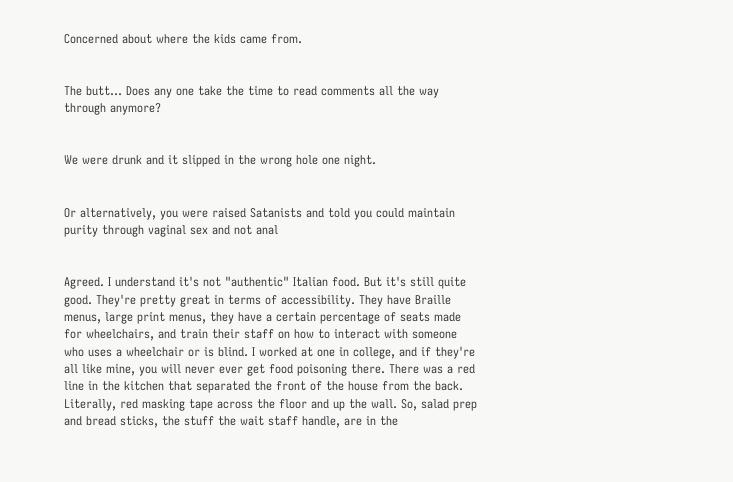Concerned about where the kids came from.


The butt... Does any one take the time to read comments all the way through anymore?


We were drunk and it slipped in the wrong hole one night.


Or alternatively, you were raised Satanists and told you could maintain purity through vaginal sex and not anal


Agreed. I understand it's not "authentic" Italian food. But it's still quite good. They're pretty great in terms of accessibility. They have Braille menus, large print menus, they have a certain percentage of seats made for wheelchairs, and train their staff on how to interact with someone who uses a wheelchair or is blind. I worked at one in college, and if they're all like mine, you will never ever get food poisoning there. There was a red line in the kitchen that separated the front of the house from the back. Literally, red masking tape across the floor and up the wall. So, salad prep and bread sticks, the stuff the wait staff handle, are in the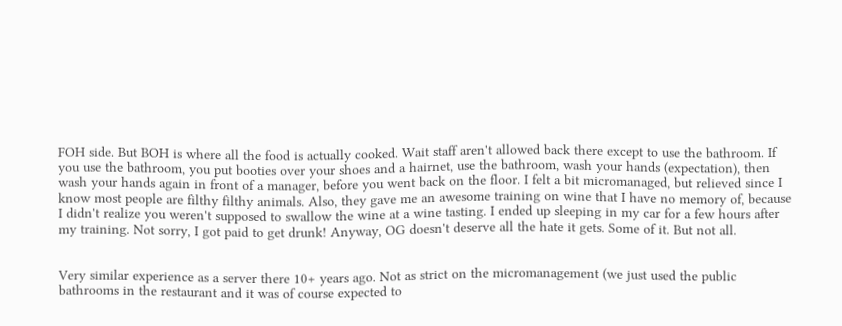FOH side. But BOH is where all the food is actually cooked. Wait staff aren't allowed back there except to use the bathroom. If you use the bathroom, you put booties over your shoes and a hairnet, use the bathroom, wash your hands (expectation), then wash your hands again in front of a manager, before you went back on the floor. I felt a bit micromanaged, but relieved since I know most people are filthy filthy animals. Also, they gave me an awesome training on wine that I have no memory of, because I didn't realize you weren't supposed to swallow the wine at a wine tasting. I ended up sleeping in my car for a few hours after my training. Not sorry, I got paid to get drunk! Anyway, OG doesn't deserve all the hate it gets. Some of it. But not all.


Very similar experience as a server there 10+ years ago. Not as strict on the micromanagement (we just used the public bathrooms in the restaurant and it was of course expected to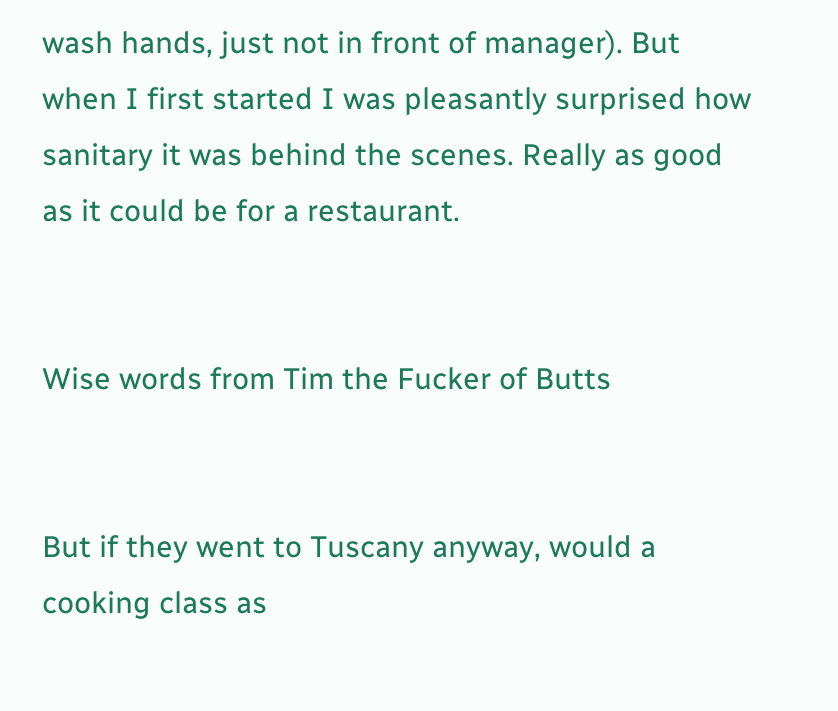wash hands, just not in front of manager). But when I first started I was pleasantly surprised how sanitary it was behind the scenes. Really as good as it could be for a restaurant.


Wise words from Tim the Fucker of Butts


But if they went to Tuscany anyway, would a cooking class as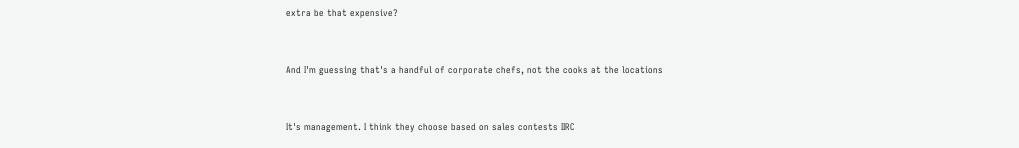extra be that expensive?


And I'm guessing that's a handful of corporate chefs, not the cooks at the locations


It's management. I think they choose based on sales contests IIRC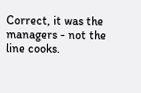Correct, it was the managers - not the line cooks.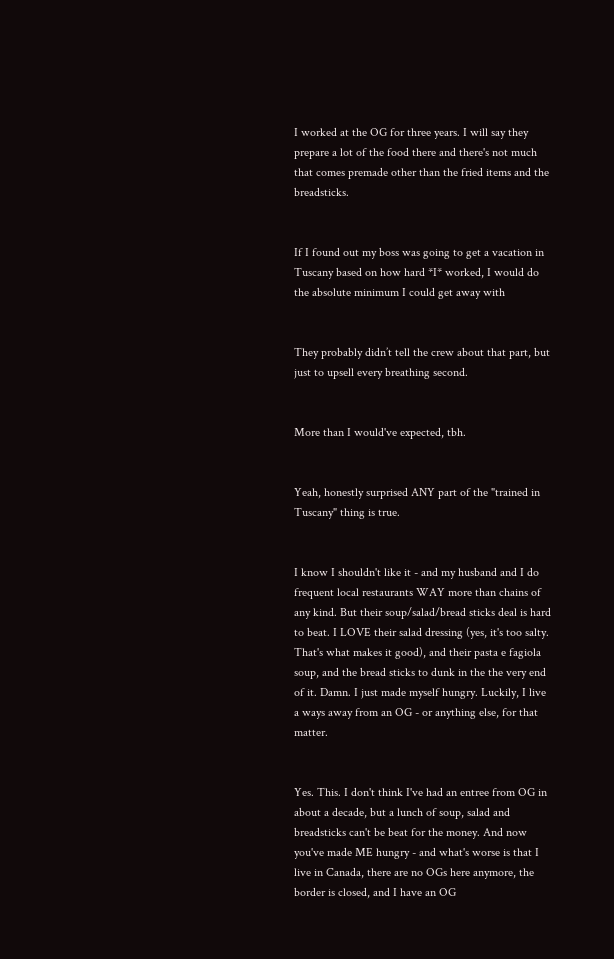I worked at the OG for three years. I will say they prepare a lot of the food there and there's not much that comes premade other than the fried items and the breadsticks.


If I found out my boss was going to get a vacation in Tuscany based on how hard *I* worked, I would do the absolute minimum I could get away with


They probably didn’t tell the crew about that part, but just to upsell every breathing second.


More than I would've expected, tbh.


Yeah, honestly surprised ANY part of the "trained in Tuscany" thing is true.


I know I shouldn't like it - and my husband and I do frequent local restaurants WAY more than chains of any kind. But their soup/salad/bread sticks deal is hard to beat. I LOVE their salad dressing (yes, it's too salty. That's what makes it good), and their pasta e fagiola soup, and the bread sticks to dunk in the the very end of it. Damn. I just made myself hungry. Luckily, I live a ways away from an OG - or anything else, for that matter.


Yes. This. I don't think I've had an entree from OG in about a decade, but a lunch of soup, salad and breadsticks can't be beat for the money. And now you've made ME hungry - and what's worse is that I live in Canada, there are no OGs here anymore, the border is closed, and I have an OG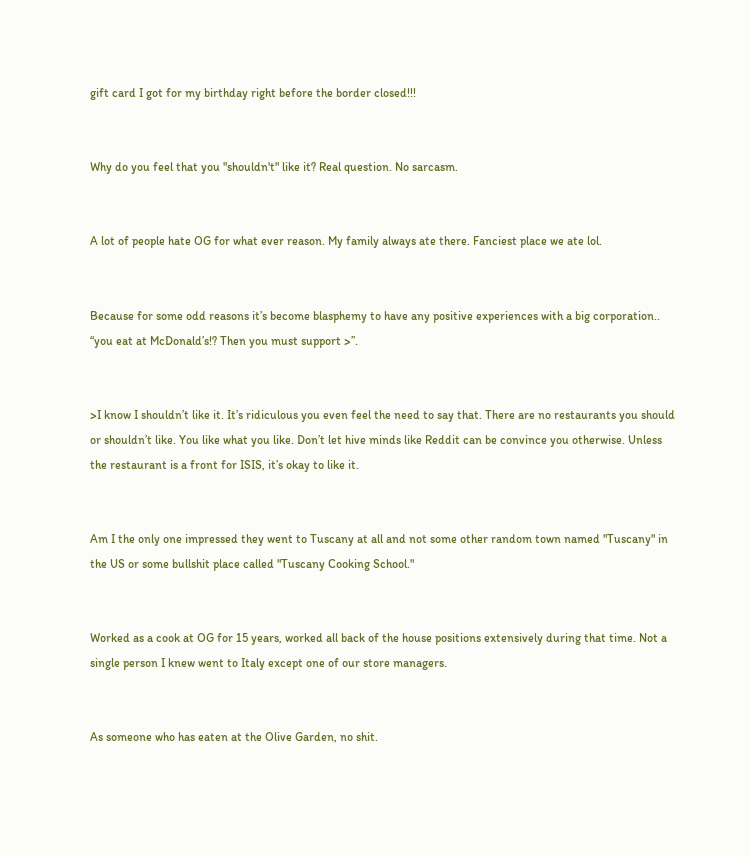gift card I got for my birthday right before the border closed!!!


Why do you feel that you "shouldn't" like it? Real question. No sarcasm.


A lot of people hate OG for what ever reason. My family always ate there. Fanciest place we ate lol.


Because for some odd reasons it’s become blasphemy to have any positive experiences with a big corporation.. “you eat at McDonald’s!? Then you must support >”.


>I know I shouldn’t like it. It’s ridiculous you even feel the need to say that. There are no restaurants you should or shouldn’t like. You like what you like. Don’t let hive minds like Reddit can be convince you otherwise. Unless the restaurant is a front for ISIS, it’s okay to like it.


Am I the only one impressed they went to Tuscany at all and not some other random town named "Tuscany" in the US or some bullshit place called "Tuscany Cooking School."


Worked as a cook at OG for 15 years, worked all back of the house positions extensively during that time. Not a single person I knew went to Italy except one of our store managers.


As someone who has eaten at the Olive Garden, no shit.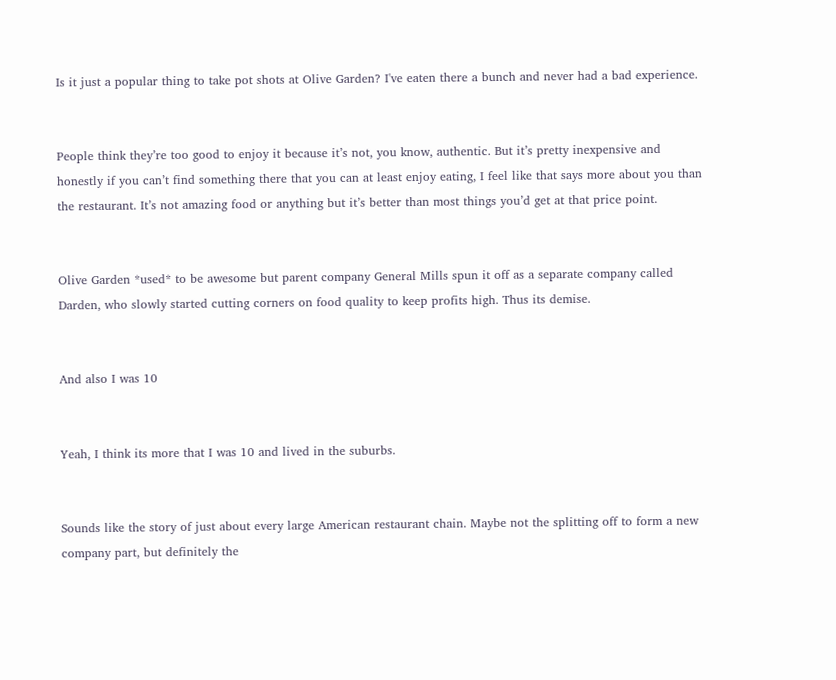Is it just a popular thing to take pot shots at Olive Garden? I've eaten there a bunch and never had a bad experience.


People think they’re too good to enjoy it because it’s not, you know, authentic. But it’s pretty inexpensive and honestly if you can’t find something there that you can at least enjoy eating, I feel like that says more about you than the restaurant. It’s not amazing food or anything but it’s better than most things you’d get at that price point.


Olive Garden *used* to be awesome but parent company General Mills spun it off as a separate company called Darden, who slowly started cutting corners on food quality to keep profits high. Thus its demise.


And also I was 10


Yeah, I think its more that I was 10 and lived in the suburbs.


Sounds like the story of just about every large American restaurant chain. Maybe not the splitting off to form a new company part, but definitely the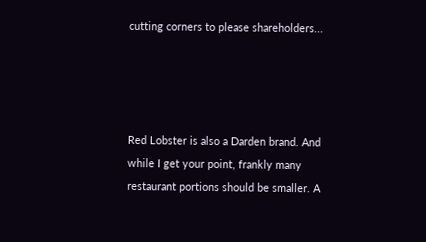cutting corners to please shareholders...




Red Lobster is also a Darden brand. And while I get your point, frankly many restaurant portions should be smaller. A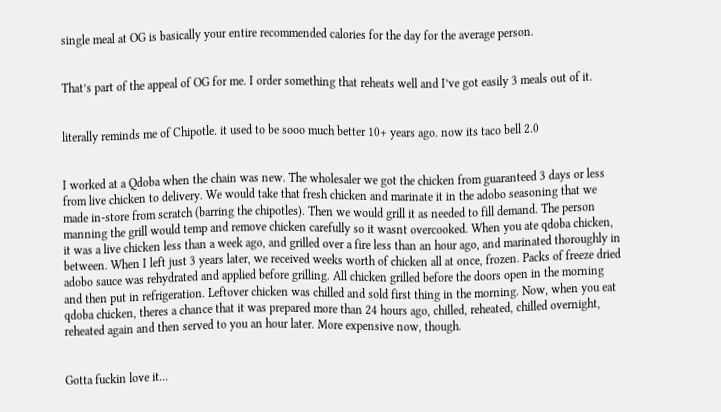single meal at OG is basically your entire recommended calories for the day for the average person.


That’s part of the appeal of OG for me. I order something that reheats well and I’ve got easily 3 meals out of it.


literally reminds me of Chipotle. it used to be sooo much better 10+ years ago. now its taco bell 2.0


I worked at a Qdoba when the chain was new. The wholesaler we got the chicken from guaranteed 3 days or less from live chicken to delivery. We would take that fresh chicken and marinate it in the adobo seasoning that we made in-store from scratch (barring the chipotles). Then we would grill it as needed to fill demand. The person manning the grill would temp and remove chicken carefully so it wasnt overcooked. When you ate qdoba chicken, it was a live chicken less than a week ago, and grilled over a fire less than an hour ago, and marinated thoroughly in between. When I left just 3 years later, we received weeks worth of chicken all at once, frozen. Packs of freeze dried adobo sauce was rehydrated and applied before grilling. All chicken grilled before the doors open in the morning and then put in refrigeration. Leftover chicken was chilled and sold first thing in the morning. Now, when you eat qdoba chicken, theres a chance that it was prepared more than 24 hours ago, chilled, reheated, chilled overnight, reheated again and then served to you an hour later. More expensive now, though.


Gotta fuckin love it...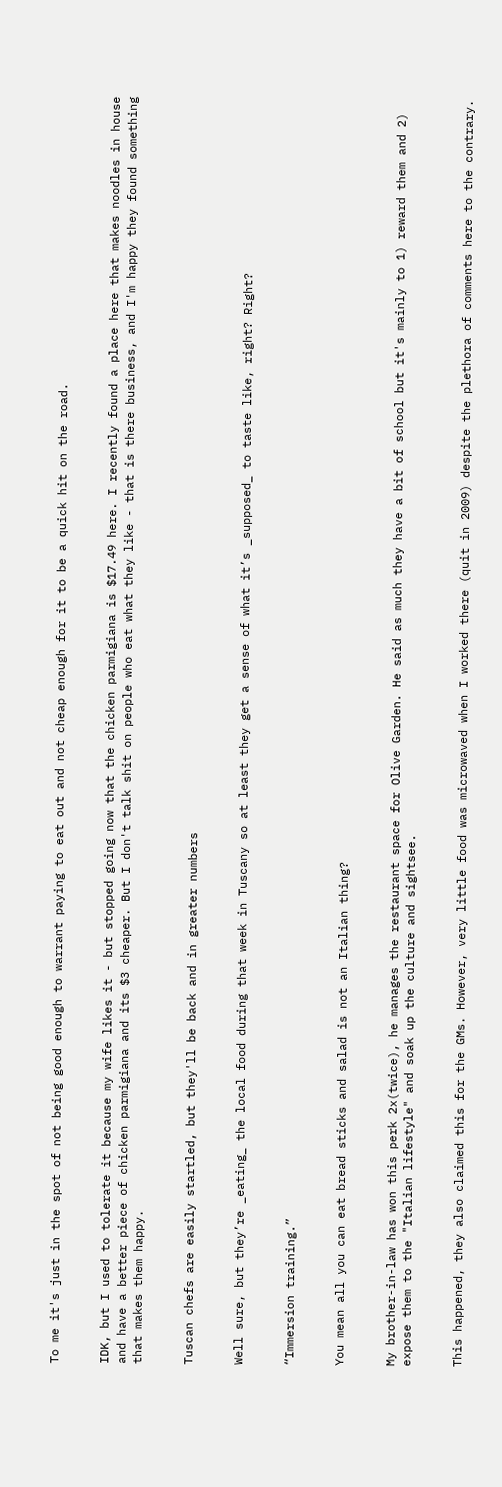To me it's just in the spot of not being good enough to warrant paying to eat out and not cheap enough for it to be a quick hit on the road.


IDK, but I used to tolerate it because my wife likes it - but stopped going now that the chicken parmigiana is $17.49 here. I recently found a place here that makes noodles in house and have a better piece of chicken parmigiana and its $3 cheaper. But I don't talk shit on people who eat what they like - that is there business, and I'm happy they found something that makes them happy.


Tuscan chefs are easily startled, but they'll be back and in greater numbers


Well sure, but they’re _eating_ the local food during that week in Tuscany so at least they get a sense of what it’s _supposed_ to taste like, right? Right?


“Immersion training.”


You mean all you can eat bread sticks and salad is not an Italian thing?


My brother-in-law has won this perk 2x(twice), he manages the restaurant space for Olive Garden. He said as much they have a bit of school but it's mainly to 1) reward them and 2) expose them to the "Italian lifestyle" and soak up the culture and sightsee.


This happened, they also claimed this for the GMs. However, very little food was microwaved when I worked there (quit in 2009) despite the plethora of comments here to the contrary.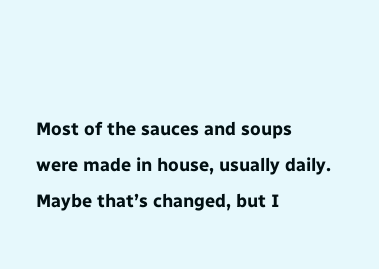Most of the sauces and soups were made in house, usually daily. Maybe that’s changed, but I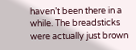haven’t been there in a while. The breadsticks were actually just brown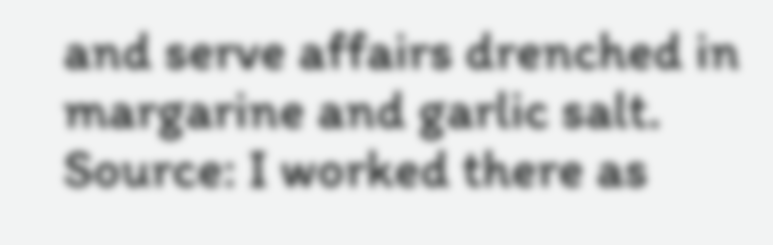and serve affairs drenched in margarine and garlic salt. Source: I worked there as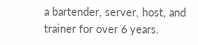a bartender, server, host, and trainer for over 6 years.